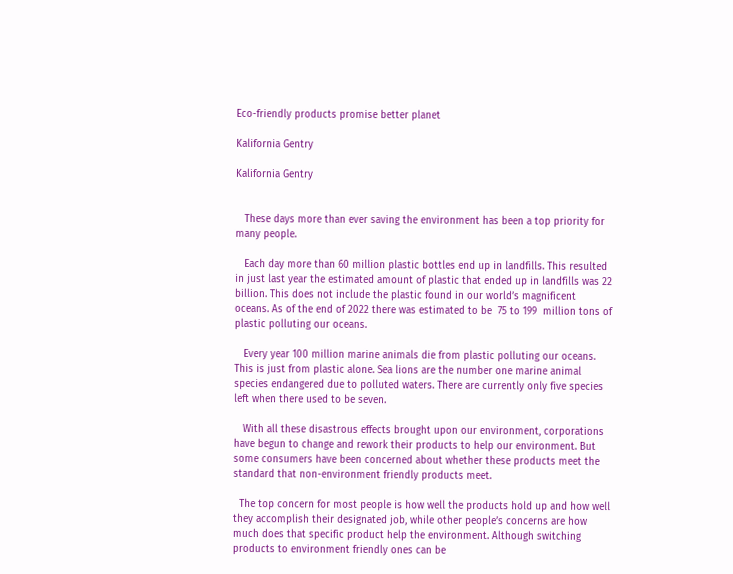Eco-friendly products promise better planet

Kalifornia Gentry

Kalifornia Gentry


   These days more than ever saving the environment has been a top priority for many people.

   Each day more than 60 million plastic bottles end up in landfills. This resulted in just last year the estimated amount of plastic that ended up in landfills was 22 billion. This does not include the plastic found in our world’s magnificent oceans. As of the end of 2022 there was estimated to be  75 to 199  million tons of plastic polluting our oceans.

   Every year 100 million marine animals die from plastic polluting our oceans. This is just from plastic alone. Sea lions are the number one marine animal species endangered due to polluted waters. There are currently only five species left when there used to be seven.

   With all these disastrous effects brought upon our environment, corporations have begun to change and rework their products to help our environment. But some consumers have been concerned about whether these products meet the standard that non-environment friendly products meet.

  The top concern for most people is how well the products hold up and how well they accomplish their designated job, while other people’s concerns are how much does that specific product help the environment. Although switching products to environment friendly ones can be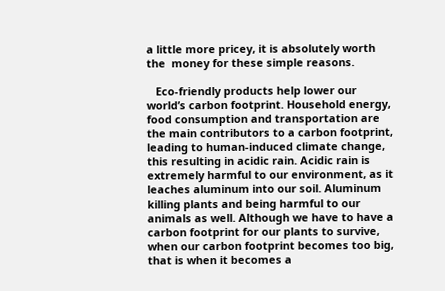a little more pricey, it is absolutely worth the  money for these simple reasons.

   Eco-friendly products help lower our world’s carbon footprint. Household energy, food consumption and transportation are the main contributors to a carbon footprint, leading to human-induced climate change, this resulting in acidic rain. Acidic rain is extremely harmful to our environment, as it leaches aluminum into our soil. Aluminum killing plants and being harmful to our animals as well. Although we have to have a carbon footprint for our plants to survive, when our carbon footprint becomes too big, that is when it becomes a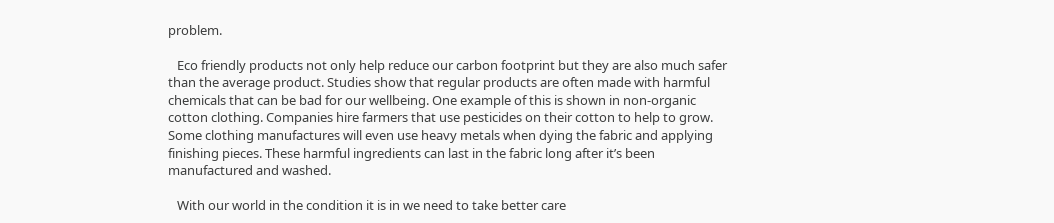problem.

   Eco friendly products not only help reduce our carbon footprint but they are also much safer than the average product. Studies show that regular products are often made with harmful chemicals that can be bad for our wellbeing. One example of this is shown in non-organic cotton clothing. Companies hire farmers that use pesticides on their cotton to help to grow. Some clothing manufactures will even use heavy metals when dying the fabric and applying finishing pieces. These harmful ingredients can last in the fabric long after it’s been manufactured and washed.

   With our world in the condition it is in we need to take better care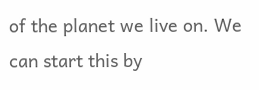of the planet we live on. We can start this by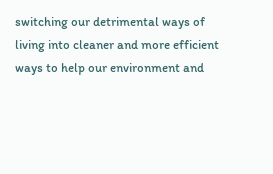switching our detrimental ways of living into cleaner and more efficient ways to help our environment and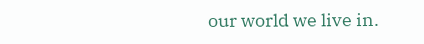our world we live in.